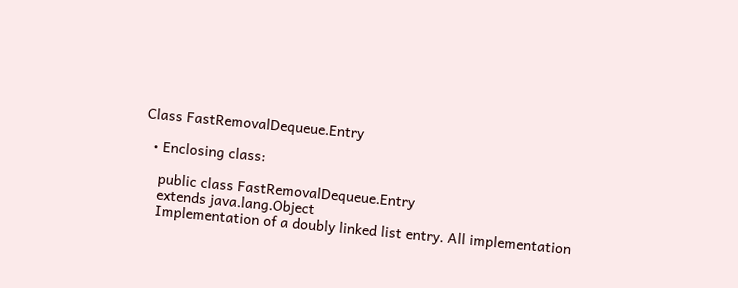Class FastRemovalDequeue.Entry

  • Enclosing class:

    public class FastRemovalDequeue.Entry
    extends java.lang.Object
    Implementation of a doubly linked list entry. All implementation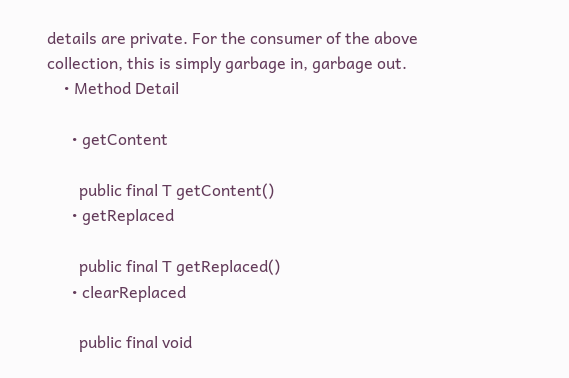details are private. For the consumer of the above collection, this is simply garbage in, garbage out.
    • Method Detail

      • getContent

        public final T getContent()
      • getReplaced

        public final T getReplaced()
      • clearReplaced

        public final void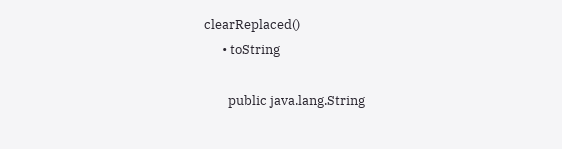clearReplaced()
      • toString

        public java.lang.String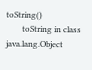toString()
        toString in class java.lang.Object